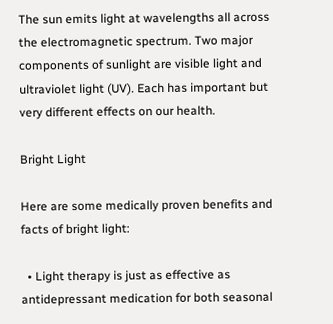The sun emits light at wavelengths all across the electromagnetic spectrum. Two major components of sunlight are visible light and ultraviolet light (UV). Each has important but very different effects on our health.

Bright Light

Here are some medically proven benefits and facts of bright light:

  • Light therapy is just as effective as antidepressant medication for both seasonal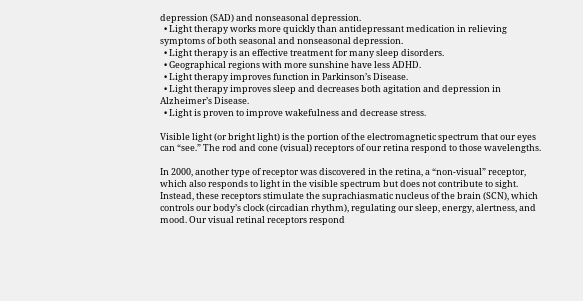depression (SAD) and nonseasonal depression.
  • Light therapy works more quickly than antidepressant medication in relieving symptoms of both seasonal and nonseasonal depression.
  • Light therapy is an effective treatment for many sleep disorders.
  • Geographical regions with more sunshine have less ADHD.
  • Light therapy improves function in Parkinson’s Disease.
  • Light therapy improves sleep and decreases both agitation and depression in Alzheimer’s Disease.
  • Light is proven to improve wakefulness and decrease stress.

Visible light (or bright light) is the portion of the electromagnetic spectrum that our eyes can “see.” The rod and cone (visual) receptors of our retina respond to those wavelengths.

In 2000, another type of receptor was discovered in the retina, a “non-visual” receptor, which also responds to light in the visible spectrum but does not contribute to sight. Instead, these receptors stimulate the suprachiasmatic nucleus of the brain (SCN), which controls our body’s clock (circadian rhythm), regulating our sleep, energy, alertness, and mood. Our visual retinal receptors respond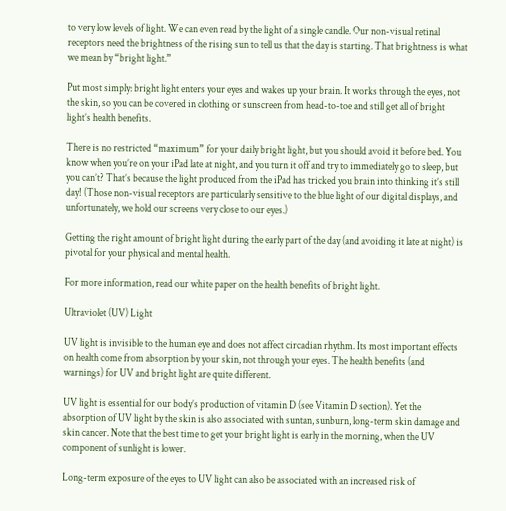to very low levels of light. We can even read by the light of a single candle. Our non-visual retinal receptors need the brightness of the rising sun to tell us that the day is starting. That brightness is what we mean by “bright light.”

Put most simply: bright light enters your eyes and wakes up your brain. It works through the eyes, not the skin, so you can be covered in clothing or sunscreen from head-to-toe and still get all of bright light’s health benefits.

There is no restricted “maximum” for your daily bright light, but you should avoid it before bed. You know when you’re on your iPad late at night, and you turn it off and try to immediately go to sleep, but you can’t? That’s because the light produced from the iPad has tricked you brain into thinking it’s still day! (Those non-visual receptors are particularly sensitive to the blue light of our digital displays, and unfortunately, we hold our screens very close to our eyes.)

Getting the right amount of bright light during the early part of the day (and avoiding it late at night) is pivotal for your physical and mental health.

For more information, read our white paper on the health benefits of bright light.

Ultraviolet (UV) Light

UV light is invisible to the human eye and does not affect circadian rhythm. Its most important effects on health come from absorption by your skin, not through your eyes. The health benefits (and warnings) for UV and bright light are quite different.

UV light is essential for our body’s production of vitamin D (see Vitamin D section). Yet the absorption of UV light by the skin is also associated with suntan, sunburn, long-term skin damage and skin cancer. Note that the best time to get your bright light is early in the morning, when the UV component of sunlight is lower.

Long-term exposure of the eyes to UV light can also be associated with an increased risk of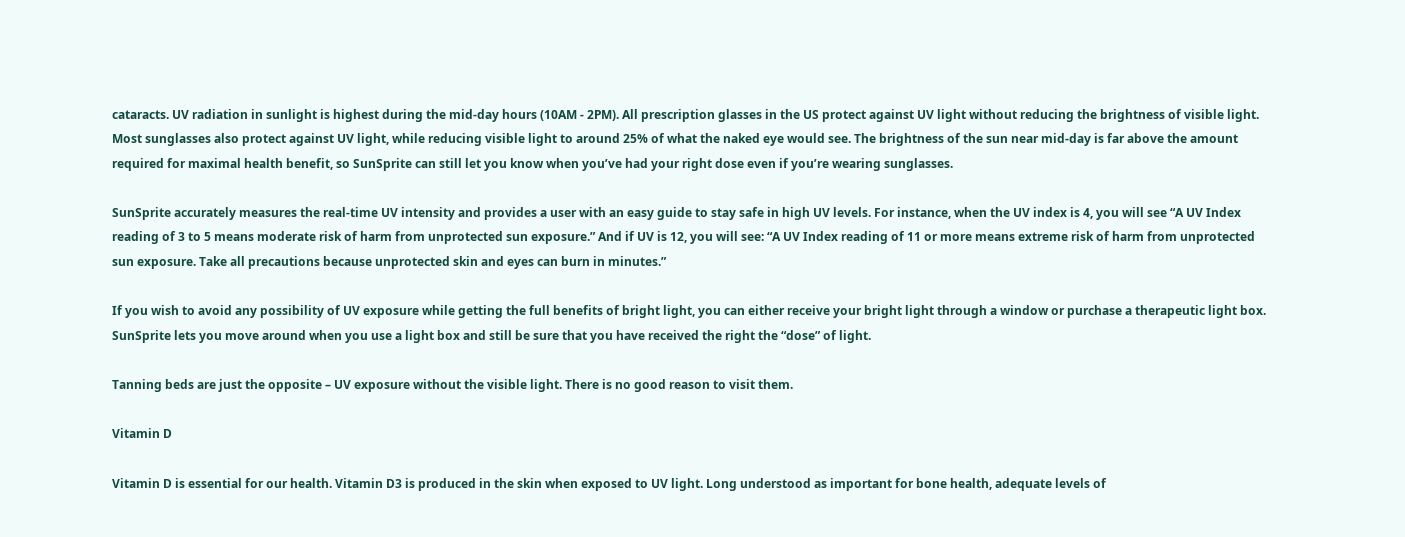cataracts. UV radiation in sunlight is highest during the mid-day hours (10AM - 2PM). All prescription glasses in the US protect against UV light without reducing the brightness of visible light. Most sunglasses also protect against UV light, while reducing visible light to around 25% of what the naked eye would see. The brightness of the sun near mid-day is far above the amount required for maximal health benefit, so SunSprite can still let you know when you’ve had your right dose even if you’re wearing sunglasses.

SunSprite accurately measures the real-time UV intensity and provides a user with an easy guide to stay safe in high UV levels. For instance, when the UV index is 4, you will see “A UV Index reading of 3 to 5 means moderate risk of harm from unprotected sun exposure.” And if UV is 12, you will see: “A UV Index reading of 11 or more means extreme risk of harm from unprotected sun exposure. Take all precautions because unprotected skin and eyes can burn in minutes.”

If you wish to avoid any possibility of UV exposure while getting the full benefits of bright light, you can either receive your bright light through a window or purchase a therapeutic light box. SunSprite lets you move around when you use a light box and still be sure that you have received the right the “dose” of light.

Tanning beds are just the opposite – UV exposure without the visible light. There is no good reason to visit them.

Vitamin D

Vitamin D is essential for our health. Vitamin D3 is produced in the skin when exposed to UV light. Long understood as important for bone health, adequate levels of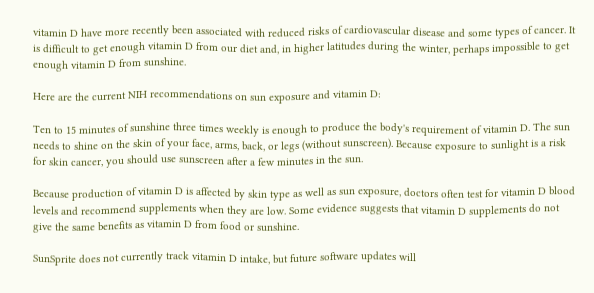vitamin D have more recently been associated with reduced risks of cardiovascular disease and some types of cancer. It is difficult to get enough vitamin D from our diet and, in higher latitudes during the winter, perhaps impossible to get enough vitamin D from sunshine.

Here are the current NIH recommendations on sun exposure and vitamin D:

Ten to 15 minutes of sunshine three times weekly is enough to produce the body's requirement of vitamin D. The sun needs to shine on the skin of your face, arms, back, or legs (without sunscreen). Because exposure to sunlight is a risk for skin cancer, you should use sunscreen after a few minutes in the sun.

Because production of vitamin D is affected by skin type as well as sun exposure, doctors often test for vitamin D blood levels and recommend supplements when they are low. Some evidence suggests that vitamin D supplements do not give the same benefits as vitamin D from food or sunshine.

SunSprite does not currently track vitamin D intake, but future software updates will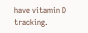have vitamin D tracking.